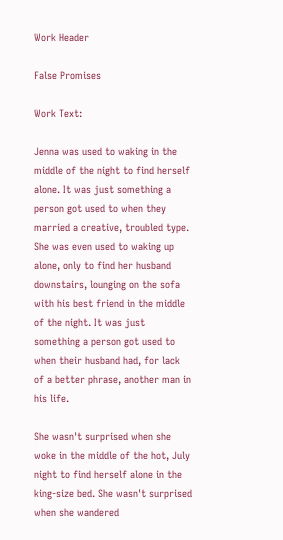Work Header

False Promises

Work Text:

Jenna was used to waking in the middle of the night to find herself alone. It was just something a person got used to when they married a creative, troubled type. She was even used to waking up alone, only to find her husband downstairs, lounging on the sofa with his best friend in the middle of the night. It was just something a person got used to when their husband had, for lack of a better phrase, another man in his life.

She wasn't surprised when she woke in the middle of the hot, July night to find herself alone in the king-size bed. She wasn't surprised when she wandered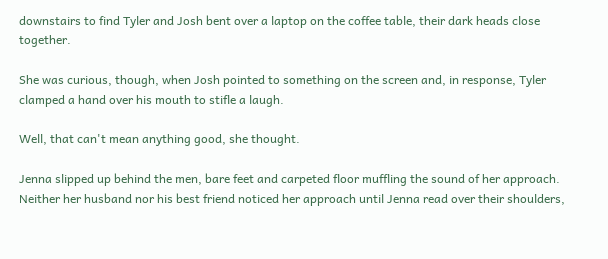downstairs to find Tyler and Josh bent over a laptop on the coffee table, their dark heads close together.

She was curious, though, when Josh pointed to something on the screen and, in response, Tyler clamped a hand over his mouth to stifle a laugh.

Well, that can't mean anything good, she thought.

Jenna slipped up behind the men, bare feet and carpeted floor muffling the sound of her approach. Neither her husband nor his best friend noticed her approach until Jenna read over their shoulders,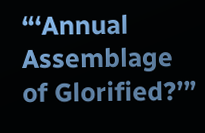“‘Annual Assemblage of Glorified?’”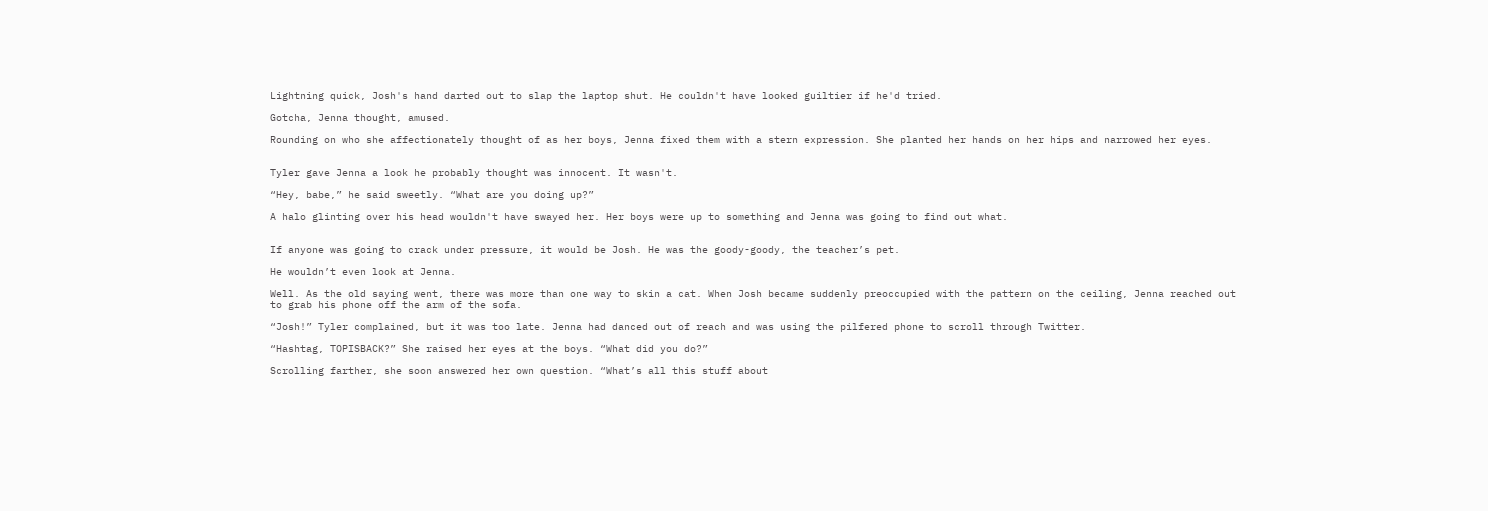Lightning quick, Josh's hand darted out to slap the laptop shut. He couldn't have looked guiltier if he'd tried.

Gotcha, Jenna thought, amused.

Rounding on who she affectionately thought of as her boys, Jenna fixed them with a stern expression. She planted her hands on her hips and narrowed her eyes.


Tyler gave Jenna a look he probably thought was innocent. It wasn't.

“Hey, babe,” he said sweetly. “What are you doing up?”

A halo glinting over his head wouldn't have swayed her. Her boys were up to something and Jenna was going to find out what.


If anyone was going to crack under pressure, it would be Josh. He was the goody-goody, the teacher’s pet.

He wouldn’t even look at Jenna.

Well. As the old saying went, there was more than one way to skin a cat. When Josh became suddenly preoccupied with the pattern on the ceiling, Jenna reached out to grab his phone off the arm of the sofa.

“Josh!” Tyler complained, but it was too late. Jenna had danced out of reach and was using the pilfered phone to scroll through Twitter.

“Hashtag, TOPISBACK?” She raised her eyes at the boys. “What did you do?”

Scrolling farther, she soon answered her own question. “What’s all this stuff about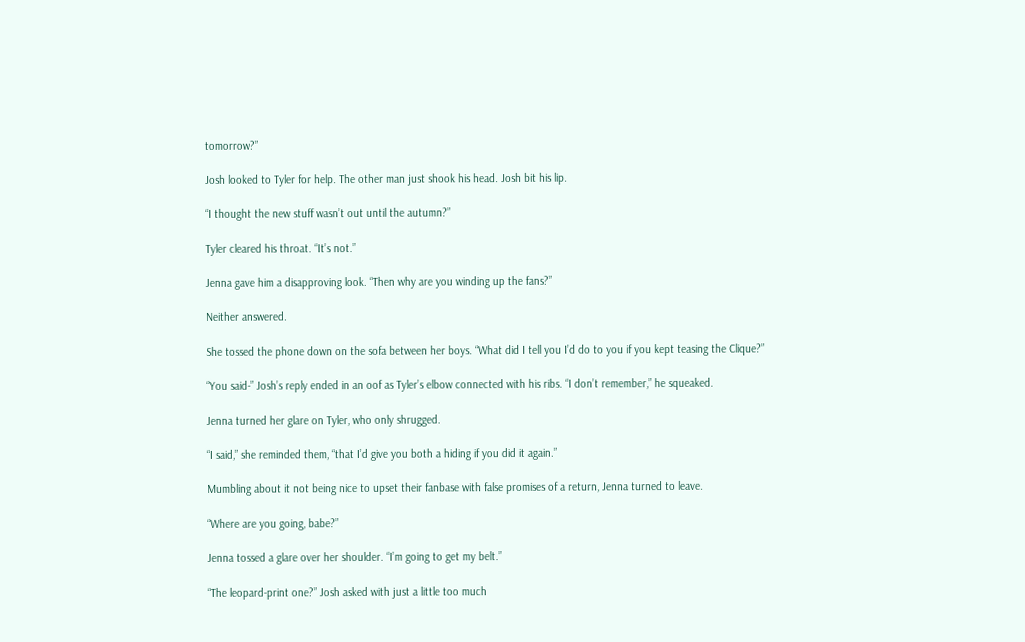tomorrow?”

Josh looked to Tyler for help. The other man just shook his head. Josh bit his lip.

“I thought the new stuff wasn’t out until the autumn?”

Tyler cleared his throat. “It’s not.”

Jenna gave him a disapproving look. “Then why are you winding up the fans?”

Neither answered.

She tossed the phone down on the sofa between her boys. “What did I tell you I’d do to you if you kept teasing the Clique?”

“You said-” Josh’s reply ended in an oof as Tyler’s elbow connected with his ribs. “I don’t remember,” he squeaked.

Jenna turned her glare on Tyler, who only shrugged.

“I said,” she reminded them, “that I’d give you both a hiding if you did it again.”

Mumbling about it not being nice to upset their fanbase with false promises of a return, Jenna turned to leave.

“Where are you going, babe?”

Jenna tossed a glare over her shoulder. “I’m going to get my belt.”

“The leopard-print one?” Josh asked with just a little too much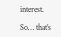interest.

So… that’s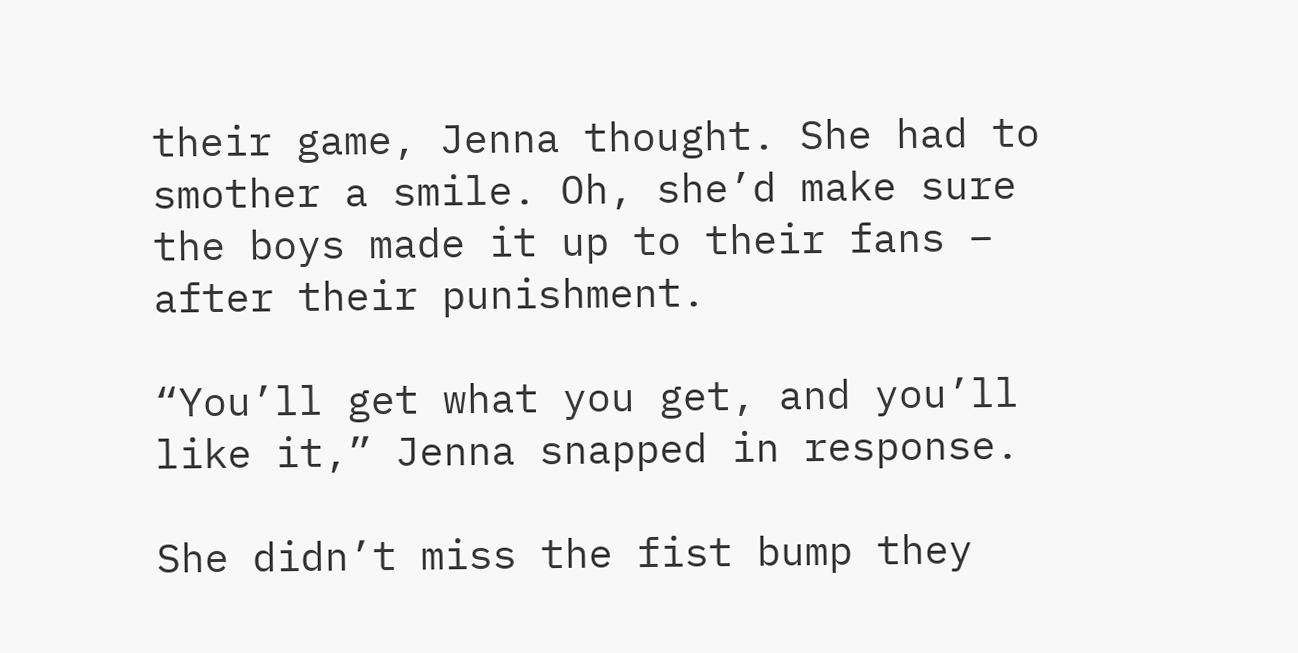their game, Jenna thought. She had to smother a smile. Oh, she’d make sure the boys made it up to their fans – after their punishment.

“You’ll get what you get, and you’ll like it,” Jenna snapped in response.

She didn’t miss the fist bump they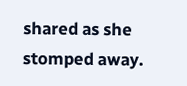shared as she stomped away.